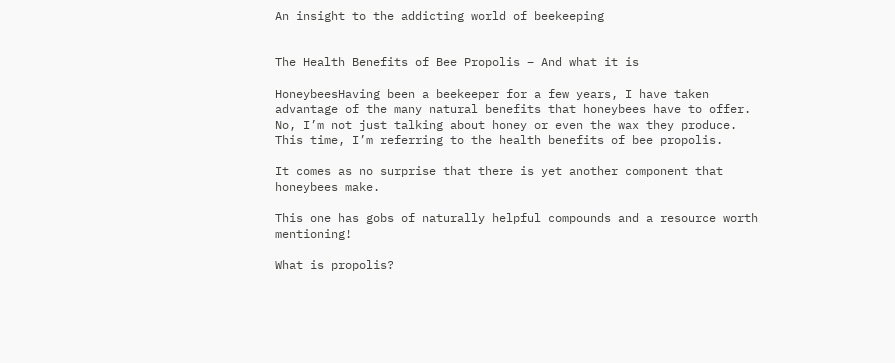An insight to the addicting world of beekeeping


The Health Benefits of Bee Propolis – And what it is

HoneybeesHaving been a beekeeper for a few years, I have taken advantage of the many natural benefits that honeybees have to offer. No, I’m not just talking about honey or even the wax they produce. This time, I’m referring to the health benefits of bee propolis.

It comes as no surprise that there is yet another component that honeybees make.

This one has gobs of naturally helpful compounds and a resource worth mentioning!

What is propolis?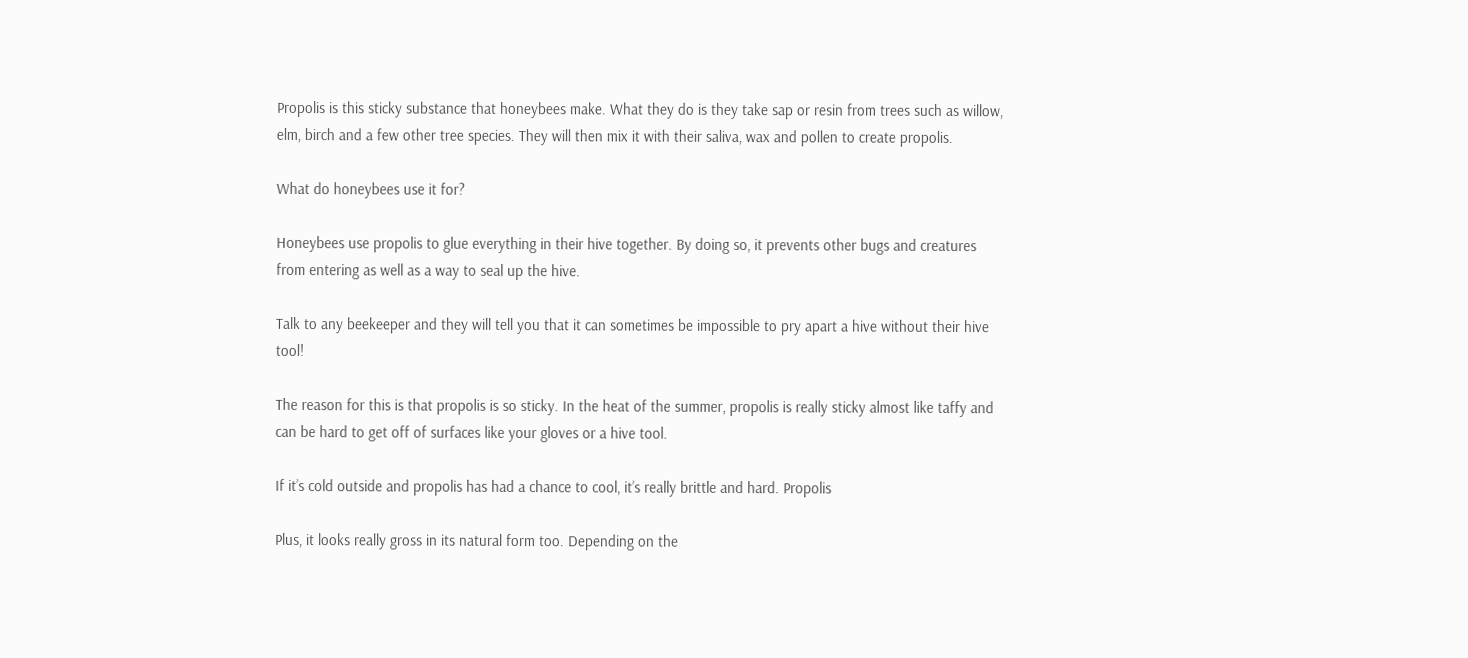Propolis is this sticky substance that honeybees make. What they do is they take sap or resin from trees such as willow, elm, birch and a few other tree species. They will then mix it with their saliva, wax and pollen to create propolis.

What do honeybees use it for?

Honeybees use propolis to glue everything in their hive together. By doing so, it prevents other bugs and creatures from entering as well as a way to seal up the hive.

Talk to any beekeeper and they will tell you that it can sometimes be impossible to pry apart a hive without their hive tool!

The reason for this is that propolis is so sticky. In the heat of the summer, propolis is really sticky almost like taffy and can be hard to get off of surfaces like your gloves or a hive tool.

If it’s cold outside and propolis has had a chance to cool, it’s really brittle and hard. Propolis

Plus, it looks really gross in its natural form too. Depending on the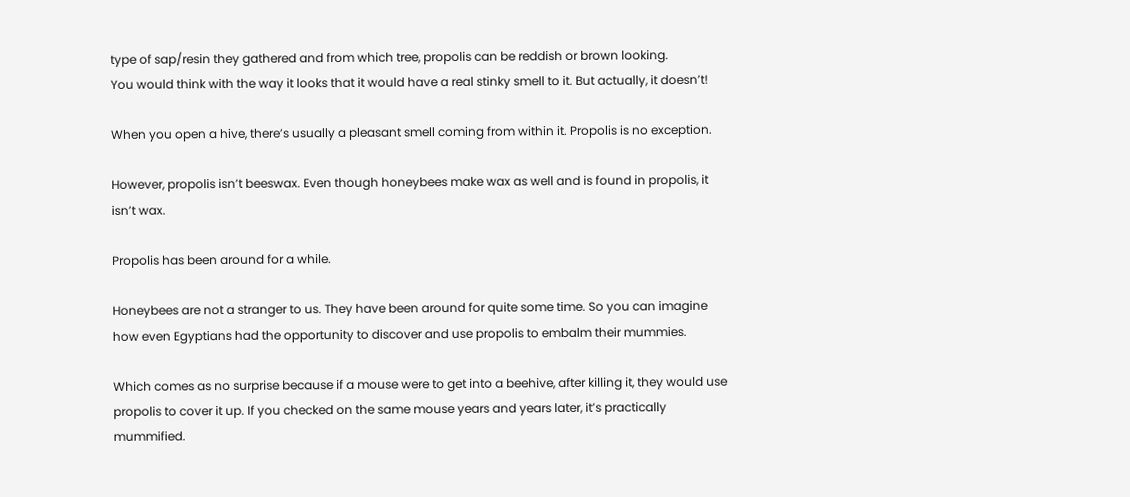type of sap/resin they gathered and from which tree, propolis can be reddish or brown looking.
You would think with the way it looks that it would have a real stinky smell to it. But actually, it doesn’t!

When you open a hive, there’s usually a pleasant smell coming from within it. Propolis is no exception.

However, propolis isn’t beeswax. Even though honeybees make wax as well and is found in propolis, it isn’t wax.

Propolis has been around for a while.

Honeybees are not a stranger to us. They have been around for quite some time. So you can imagine how even Egyptians had the opportunity to discover and use propolis to embalm their mummies.

Which comes as no surprise because if a mouse were to get into a beehive, after killing it, they would use propolis to cover it up. If you checked on the same mouse years and years later, it’s practically mummified.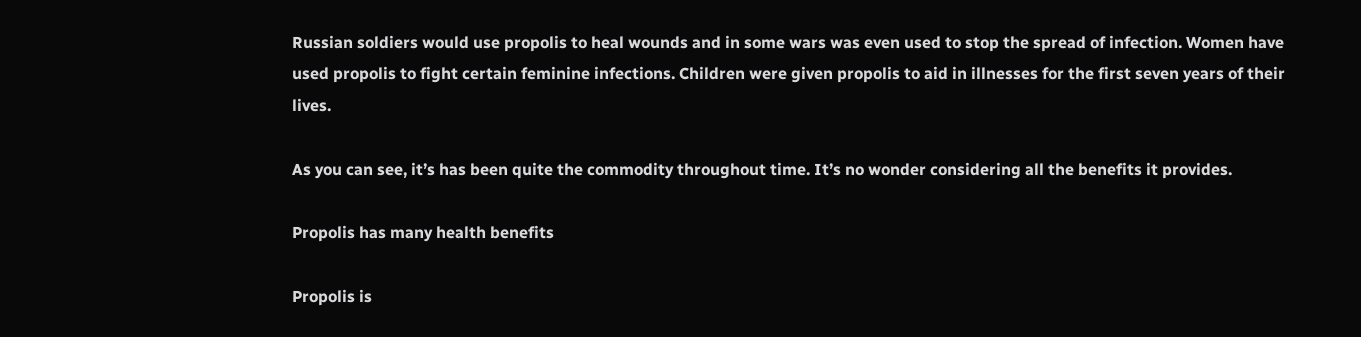Russian soldiers would use propolis to heal wounds and in some wars was even used to stop the spread of infection. Women have used propolis to fight certain feminine infections. Children were given propolis to aid in illnesses for the first seven years of their lives.

As you can see, it’s has been quite the commodity throughout time. It’s no wonder considering all the benefits it provides.

Propolis has many health benefits

Propolis is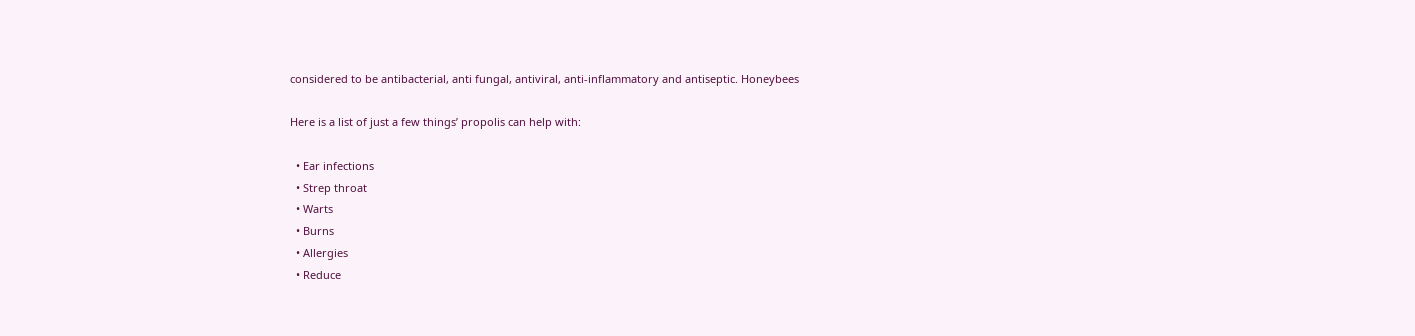considered to be antibacterial, anti fungal, antiviral, anti-inflammatory and antiseptic. Honeybees

Here is a list of just a few things’ propolis can help with:

  • Ear infections
  • Strep throat
  • Warts
  • Burns
  • Allergies
  • Reduce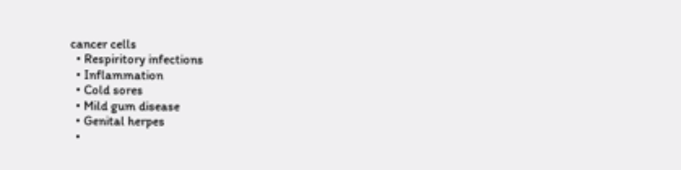cancer cells
  • Respiritory infections
  • Inflammation
  • Cold sores
  • Mild gum disease
  • Genital herpes
  •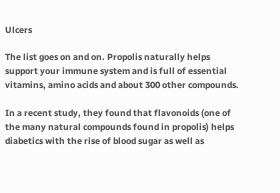Ulcers

The list goes on and on. Propolis naturally helps support your immune system and is full of essential vitamins, amino acids and about 300 other compounds.

In a recent study, they found that flavonoids (one of the many natural compounds found in propolis) helps diabetics with the rise of blood sugar as well as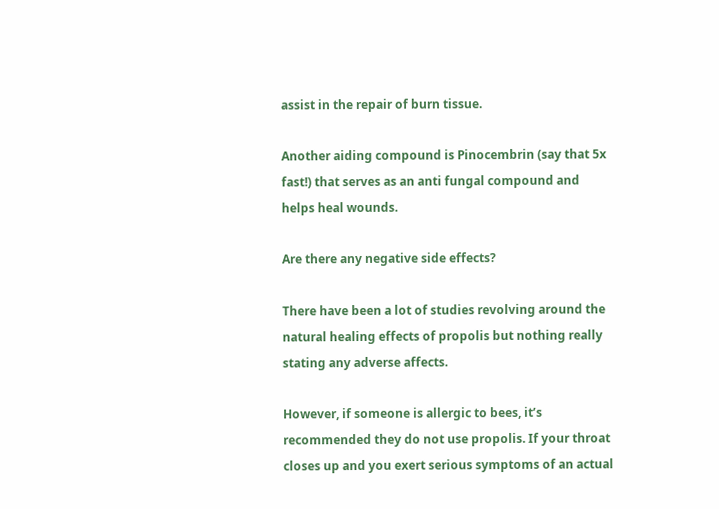assist in the repair of burn tissue.

Another aiding compound is Pinocembrin (say that 5x fast!) that serves as an anti fungal compound and helps heal wounds.

Are there any negative side effects?

There have been a lot of studies revolving around the natural healing effects of propolis but nothing really stating any adverse affects.

However, if someone is allergic to bees, it’s recommended they do not use propolis. If your throat closes up and you exert serious symptoms of an actual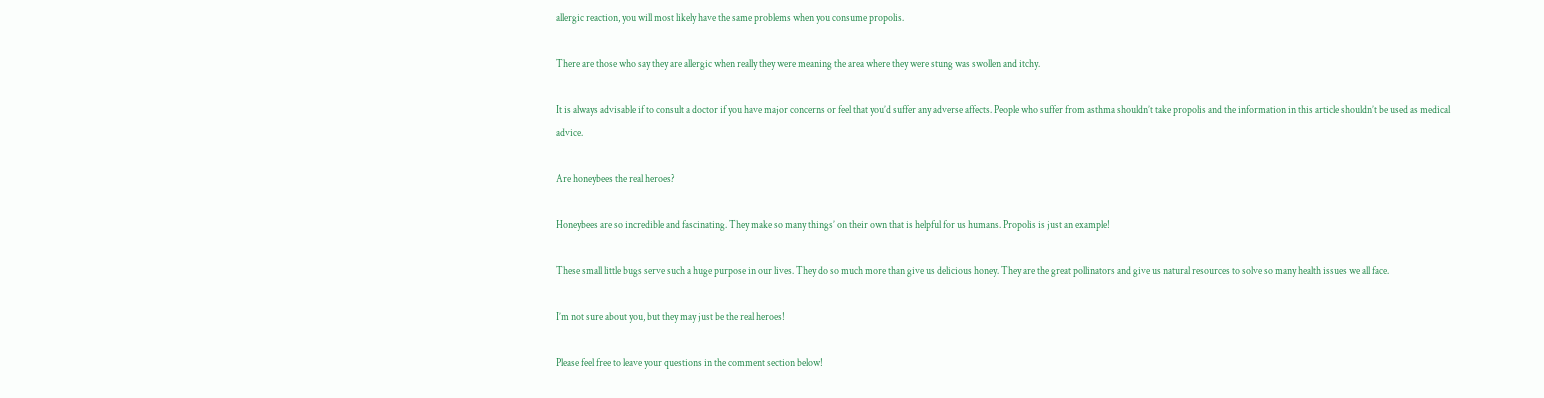allergic reaction, you will most likely have the same problems when you consume propolis.

There are those who say they are allergic when really they were meaning the area where they were stung was swollen and itchy.

It is always advisable if to consult a doctor if you have major concerns or feel that you’d suffer any adverse affects. People who suffer from asthma shouldn’t take propolis and the information in this article shouldn’t be used as medical advice.

Are honeybees the real heroes?

Honeybees are so incredible and fascinating. They make so many things’ on their own that is helpful for us humans. Propolis is just an example!

These small little bugs serve such a huge purpose in our lives. They do so much more than give us delicious honey. They are the great pollinators and give us natural resources to solve so many health issues we all face.

I’m not sure about you, but they may just be the real heroes!

Please feel free to leave your questions in the comment section below!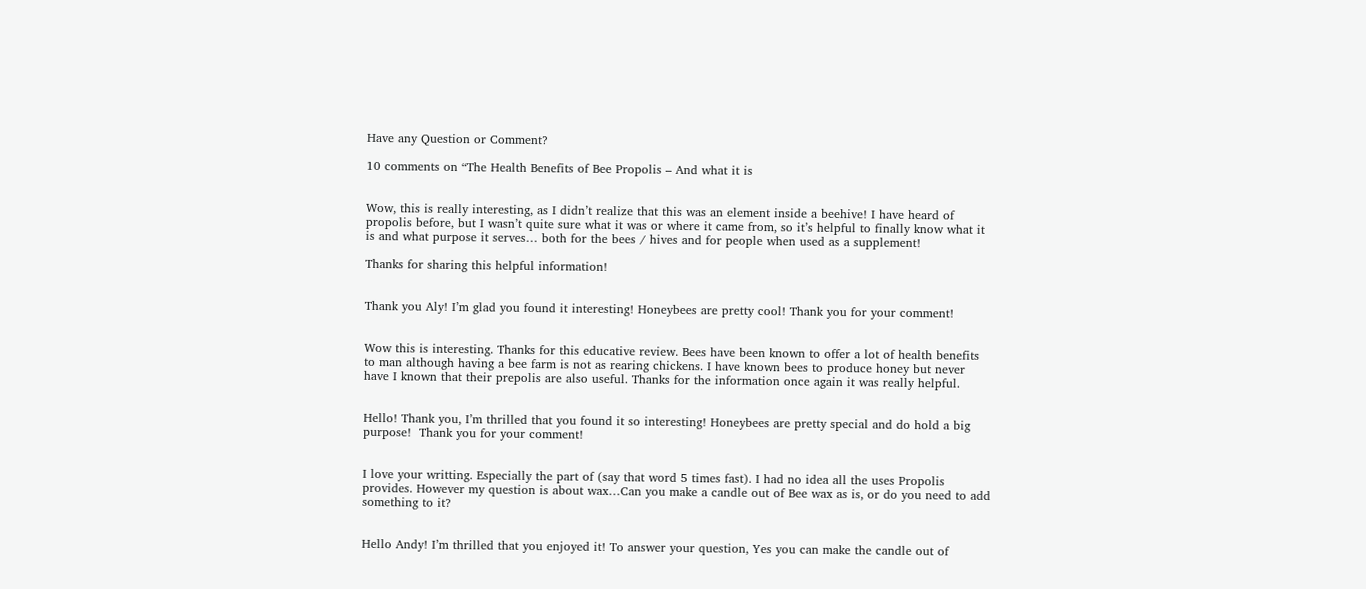Have any Question or Comment?

10 comments on “The Health Benefits of Bee Propolis – And what it is


Wow, this is really interesting, as I didn’t realize that this was an element inside a beehive! I have heard of propolis before, but I wasn’t quite sure what it was or where it came from, so it’s helpful to finally know what it is and what purpose it serves… both for the bees / hives and for people when used as a supplement!

Thanks for sharing this helpful information!


Thank you Aly! I’m glad you found it interesting! Honeybees are pretty cool! Thank you for your comment!


Wow this is interesting. Thanks for this educative review. Bees have been known to offer a lot of health benefits to man although having a bee farm is not as rearing chickens. I have known bees to produce honey but never have I known that their prepolis are also useful. Thanks for the information once again it was really helpful.


Hello! Thank you, I’m thrilled that you found it so interesting! Honeybees are pretty special and do hold a big purpose!  Thank you for your comment!


I love your writting. Especially the part of (say that word 5 times fast). I had no idea all the uses Propolis provides. However my question is about wax…Can you make a candle out of Bee wax as is, or do you need to add something to it?


Hello Andy! I’m thrilled that you enjoyed it! To answer your question, Yes you can make the candle out of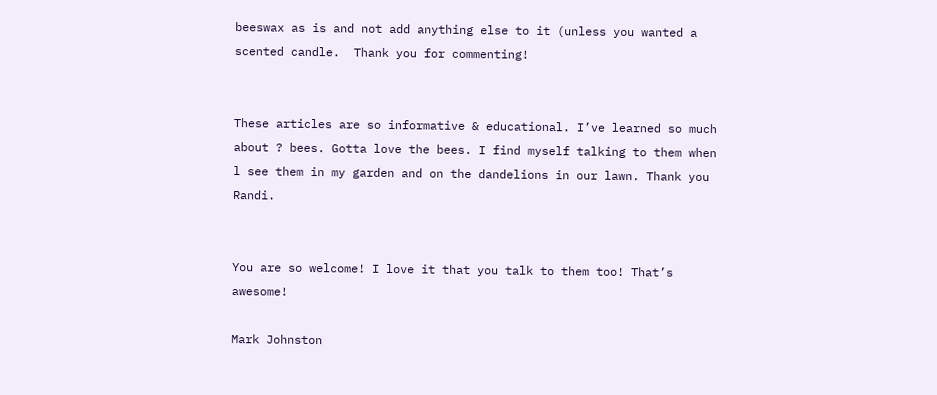beeswax as is and not add anything else to it (unless you wanted a scented candle.  Thank you for commenting!


These articles are so informative & educational. I’ve learned so much about ? bees. Gotta love the bees. I find myself talking to them when l see them in my garden and on the dandelions in our lawn. Thank you Randi.


You are so welcome! I love it that you talk to them too! That’s awesome!

Mark Johnston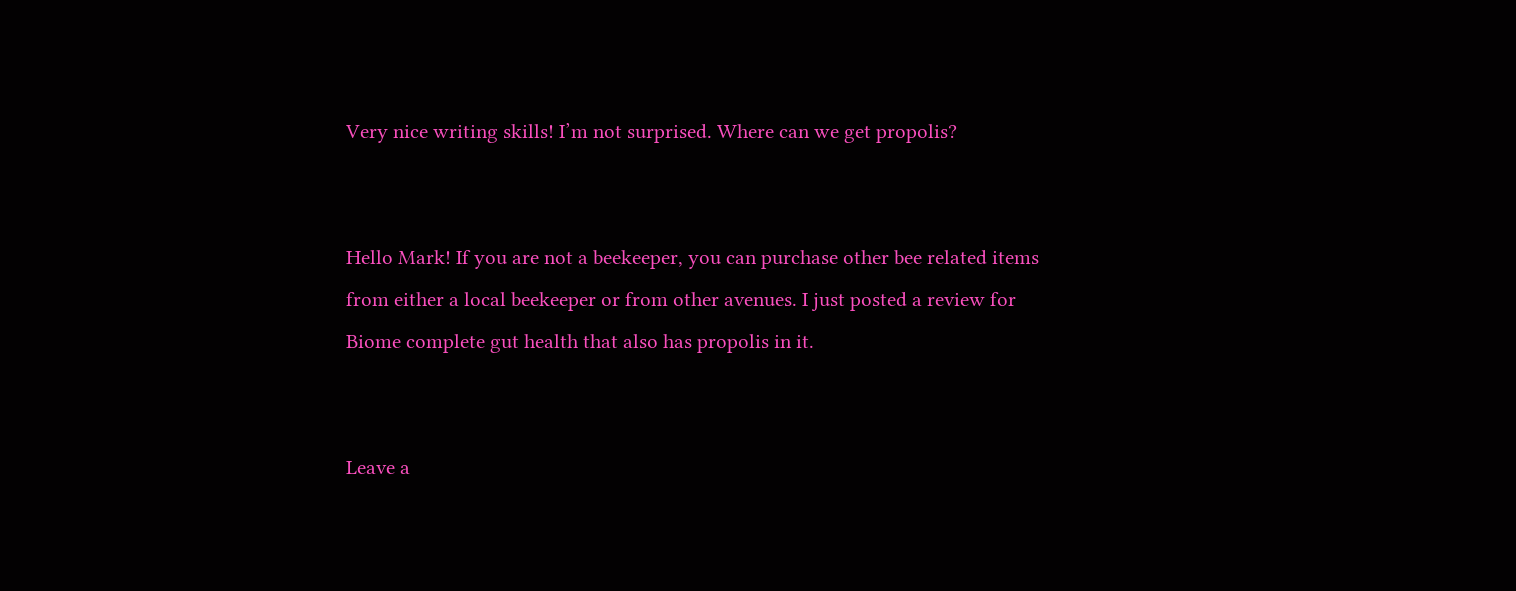Very nice writing skills! I’m not surprised. Where can we get propolis?


Hello Mark! If you are not a beekeeper, you can purchase other bee related items from either a local beekeeper or from other avenues. I just posted a review for Biome complete gut health that also has propolis in it.


Leave a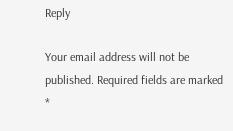Reply

Your email address will not be published. Required fields are marked *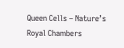Queen Cells – Nature’s Royal Chambers